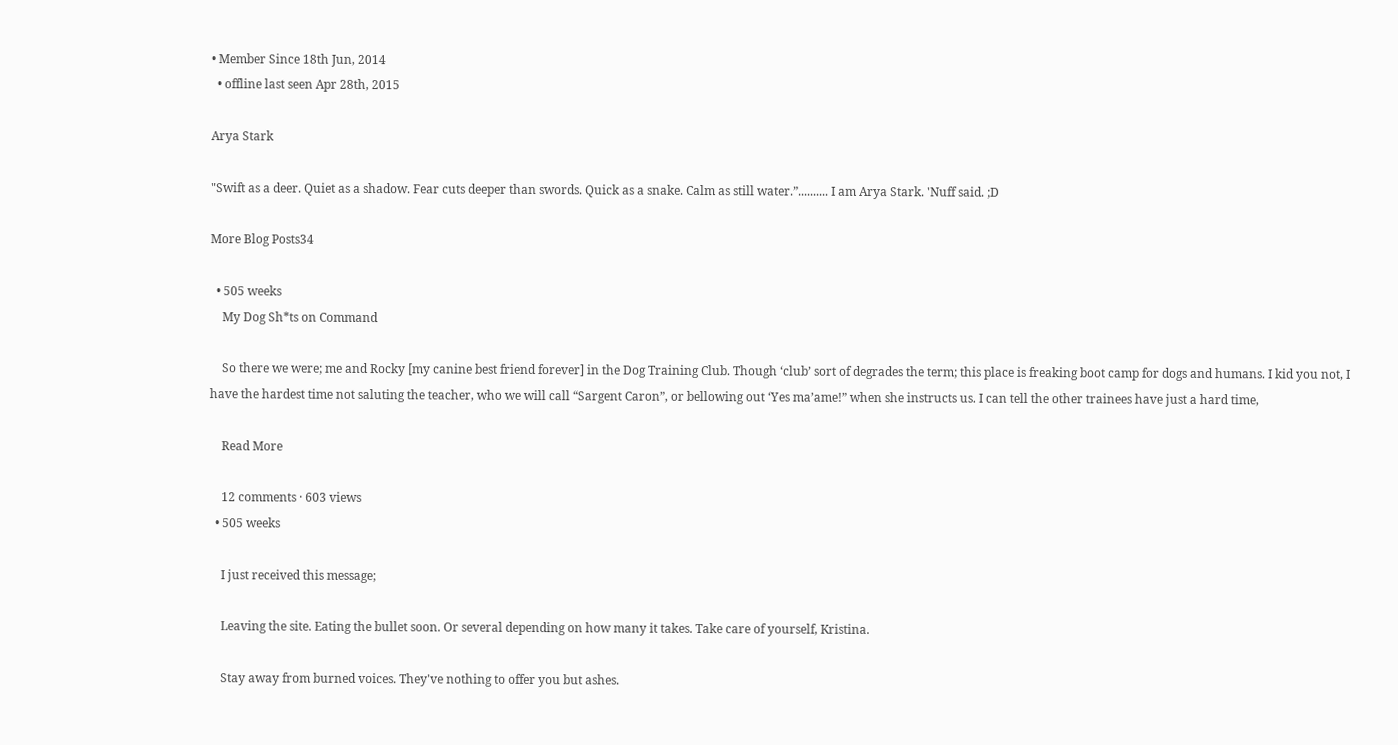• Member Since 18th Jun, 2014
  • offline last seen Apr 28th, 2015

Arya Stark

"Swift as a deer. Quiet as a shadow. Fear cuts deeper than swords. Quick as a snake. Calm as still water.”.......... I am Arya Stark. 'Nuff said. ;D

More Blog Posts34

  • 505 weeks
    My Dog Sh*ts on Command

    So there we were; me and Rocky [my canine best friend forever] in the Dog Training Club. Though ‘club’ sort of degrades the term; this place is freaking boot camp for dogs and humans. I kid you not, I have the hardest time not saluting the teacher, who we will call “Sargent Caron”, or bellowing out ‘Yes ma’ame!” when she instructs us. I can tell the other trainees have just a hard time,

    Read More

    12 comments · 603 views
  • 505 weeks

    I just received this message;

    Leaving the site. Eating the bullet soon. Or several depending on how many it takes. Take care of yourself, Kristina.

    Stay away from burned voices. They've nothing to offer you but ashes.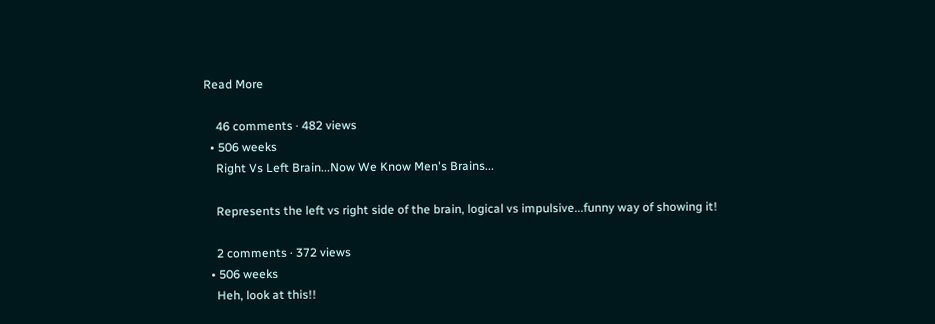Read More

    46 comments · 482 views
  • 506 weeks
    Right Vs Left Brain...Now We Know Men's Brains...

    Represents the left vs right side of the brain, logical vs impulsive...funny way of showing it!

    2 comments · 372 views
  • 506 weeks
    Heh, look at this!!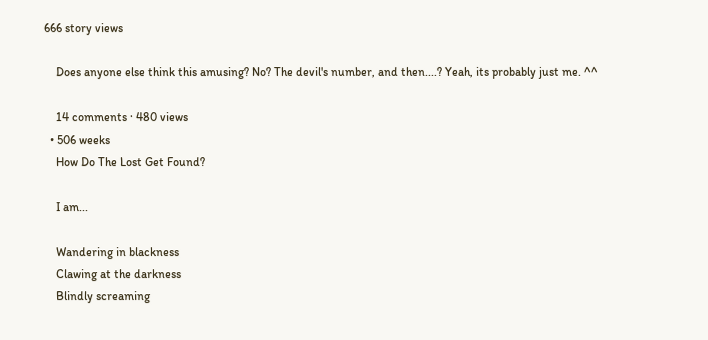666 story views

    Does anyone else think this amusing? No? The devil's number, and then....? Yeah, its probably just me. ^^

    14 comments · 480 views
  • 506 weeks
    How Do The Lost Get Found?

    I am...

    Wandering in blackness
    Clawing at the darkness
    Blindly screaming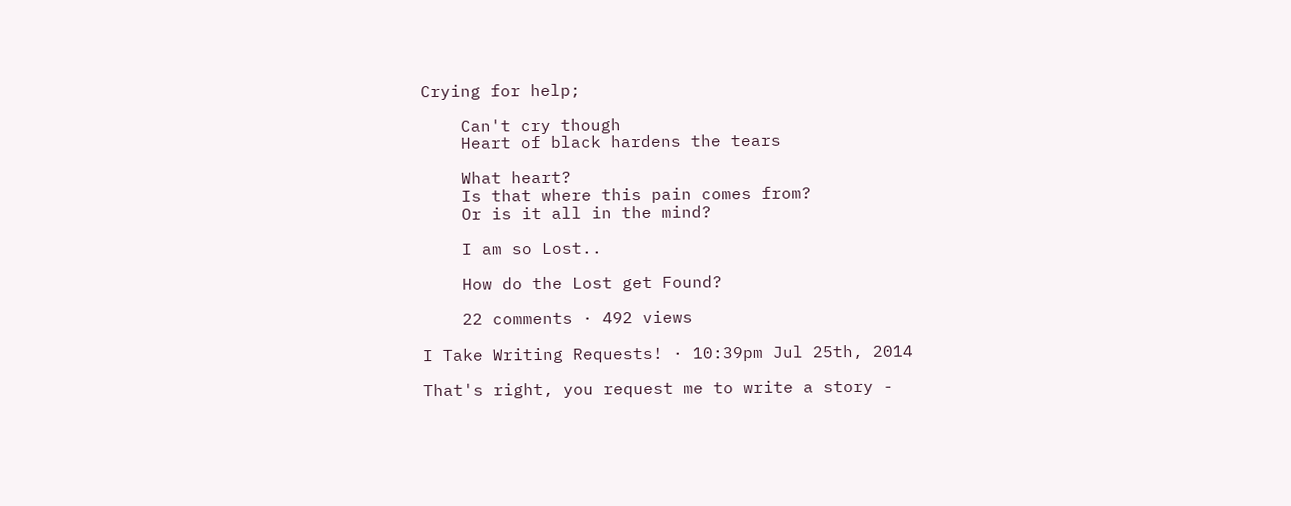Crying for help;

    Can't cry though
    Heart of black hardens the tears

    What heart?
    Is that where this pain comes from?
    Or is it all in the mind?

    I am so Lost..

    How do the Lost get Found?

    22 comments · 492 views

I Take Writing Requests! · 10:39pm Jul 25th, 2014

That's right, you request me to write a story -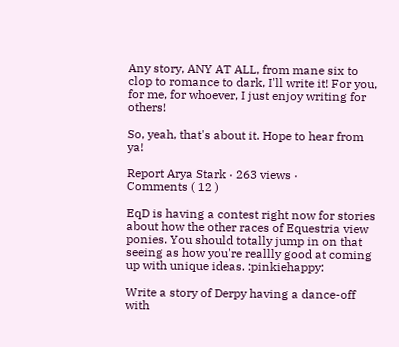Any story, ANY AT ALL, from mane six to clop to romance to dark, I'll write it! For you, for me, for whoever, I just enjoy writing for others!

So, yeah, that's about it. Hope to hear from ya!

Report Arya Stark · 263 views ·
Comments ( 12 )

EqD is having a contest right now for stories about how the other races of Equestria view ponies. You should totally jump in on that seeing as how you're reallly good at coming up with unique ideas. :pinkiehappy:

Write a story of Derpy having a dance-off with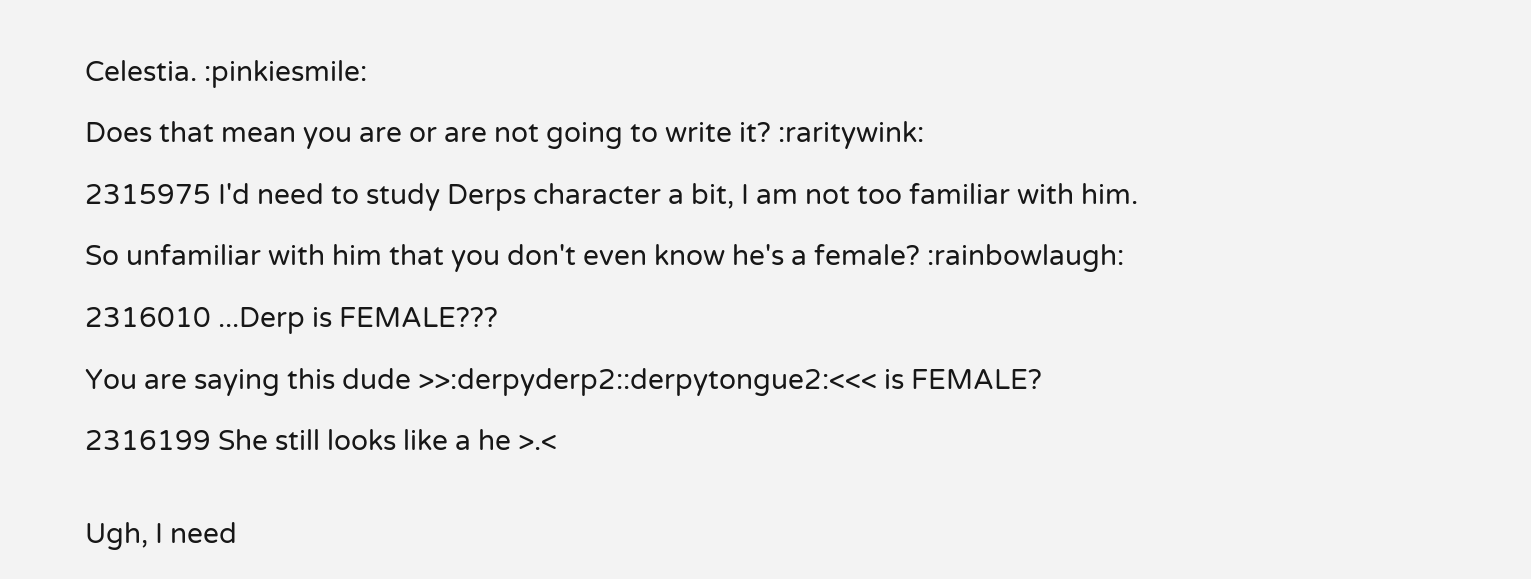Celestia. :pinkiesmile:

Does that mean you are or are not going to write it? :raritywink:

2315975 I'd need to study Derps character a bit, I am not too familiar with him.

So unfamiliar with him that you don't even know he's a female? :rainbowlaugh:

2316010 ...Derp is FEMALE???

You are saying this dude >>:derpyderp2::derpytongue2:<<< is FEMALE?

2316199 She still looks like a he >.<


Ugh, I need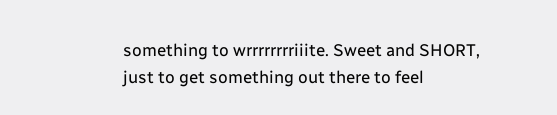something to wrrrrrrrriiite. Sweet and SHORT, just to get something out there to feel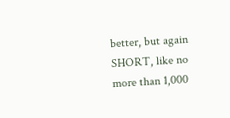better, but again SHORT, like no more than 1,000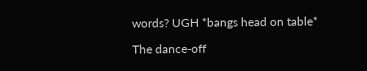words? UGH *bangs head on table*

The dance-off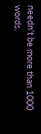needn't be more than 1000 words.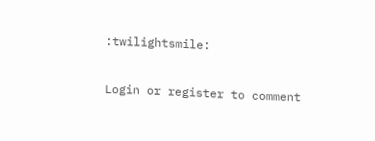:twilightsmile:

Login or register to comment